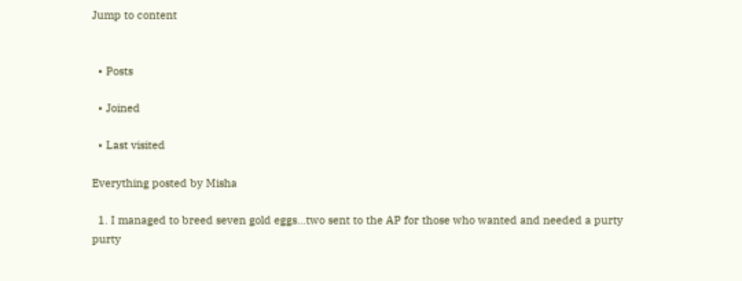Jump to content


  • Posts

  • Joined

  • Last visited

Everything posted by Misha

  1. I managed to breed seven gold eggs...two sent to the AP for those who wanted and needed a purty purty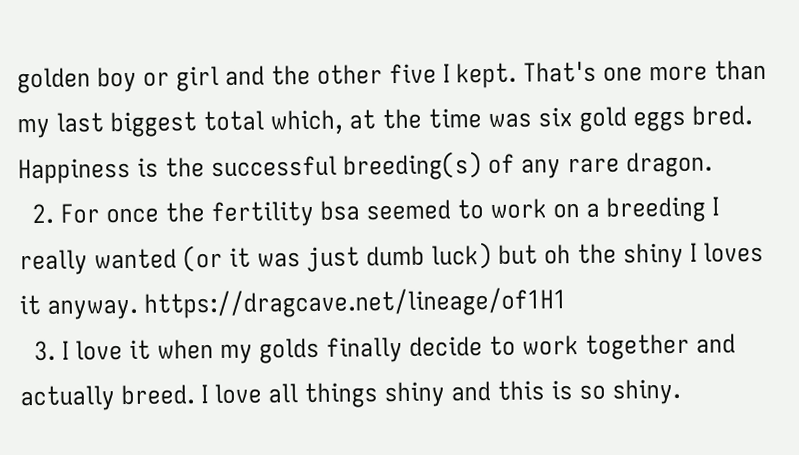golden boy or girl and the other five I kept. That's one more than my last biggest total which, at the time was six gold eggs bred. Happiness is the successful breeding(s) of any rare dragon.
  2. For once the fertility bsa seemed to work on a breeding I really wanted (or it was just dumb luck) but oh the shiny I loves it anyway. https://dragcave.net/lineage/of1H1
  3. I love it when my golds finally decide to work together and actually breed. I love all things shiny and this is so shiny.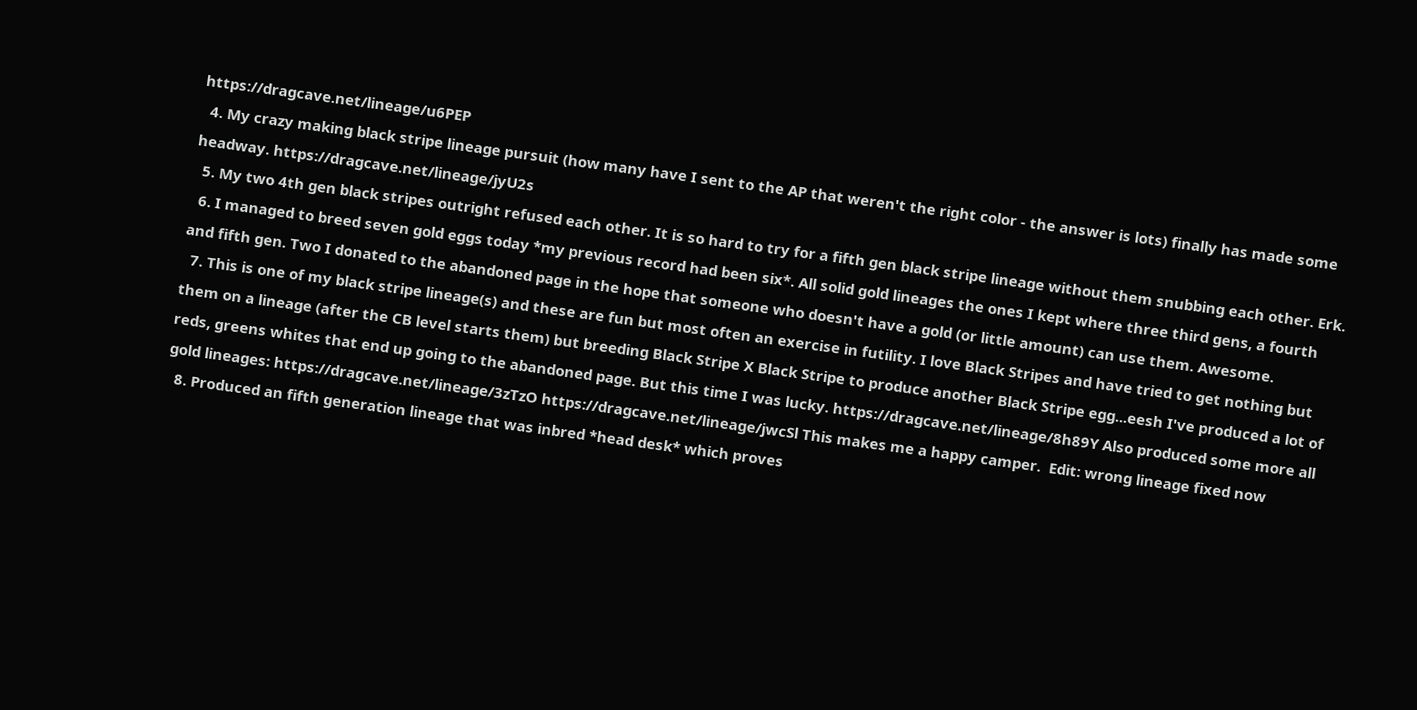https://dragcave.net/lineage/u6PEP
  4. My crazy making black stripe lineage pursuit (how many have I sent to the AP that weren't the right color - the answer is lots) finally has made some headway. https://dragcave.net/lineage/jyU2s
  5. My two 4th gen black stripes outright refused each other. It is so hard to try for a fifth gen black stripe lineage without them snubbing each other. Erk.
  6. I managed to breed seven gold eggs today *my previous record had been six*. All solid gold lineages the ones I kept where three third gens, a fourth and fifth gen. Two I donated to the abandoned page in the hope that someone who doesn't have a gold (or little amount) can use them. Awesome.
  7. This is one of my black stripe lineage(s) and these are fun but most often an exercise in futility. I love Black Stripes and have tried to get nothing but them on a lineage (after the CB level starts them) but breeding Black Stripe X Black Stripe to produce another Black Stripe egg...eesh I've produced a lot of reds, greens whites that end up going to the abandoned page. But this time I was lucky. https://dragcave.net/lineage/8h89Y Also produced some more all gold lineages: https://dragcave.net/lineage/3zTzO https://dragcave.net/lineage/jwcSl This makes me a happy camper.  Edit: wrong lineage fixed now
  8. Produced an fifth generation lineage that was inbred *head desk* which proves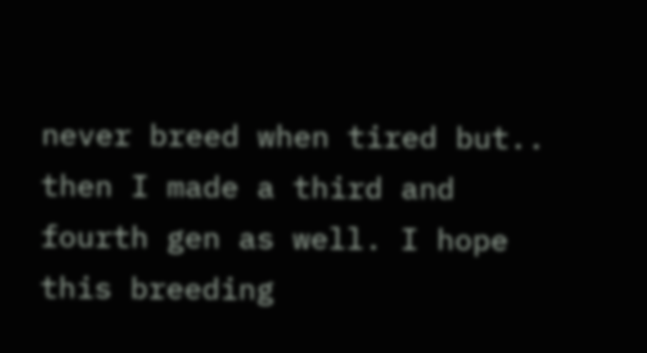never breed when tired but.. then I made a third and fourth gen as well. I hope this breeding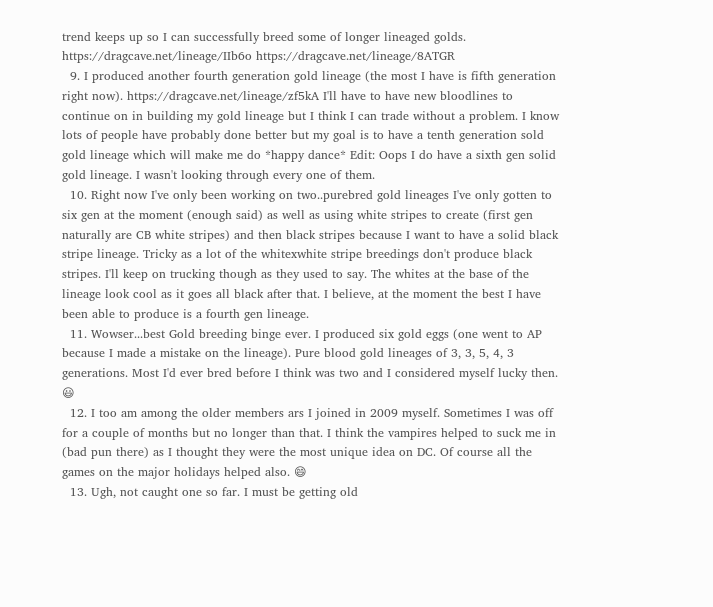trend keeps up so I can successfully breed some of longer lineaged golds. https://dragcave.net/lineage/IIb6o https://dragcave.net/lineage/8ATGR
  9. I produced another fourth generation gold lineage (the most I have is fifth generation right now). https://dragcave.net/lineage/zf5kA I'll have to have new bloodlines to continue on in building my gold lineage but I think I can trade without a problem. I know lots of people have probably done better but my goal is to have a tenth generation sold gold lineage which will make me do *happy dance* Edit: Oops I do have a sixth gen solid gold lineage. I wasn't looking through every one of them.
  10. Right now I've only been working on two..purebred gold lineages I've only gotten to six gen at the moment (enough said) as well as using white stripes to create (first gen naturally are CB white stripes) and then black stripes because I want to have a solid black stripe lineage. Tricky as a lot of the whitexwhite stripe breedings don't produce black stripes. I'll keep on trucking though as they used to say. The whites at the base of the lineage look cool as it goes all black after that. I believe, at the moment the best I have been able to produce is a fourth gen lineage.
  11. Wowser...best Gold breeding binge ever. I produced six gold eggs (one went to AP because I made a mistake on the lineage). Pure blood gold lineages of 3, 3, 5, 4, 3 generations. Most I'd ever bred before I think was two and I considered myself lucky then. 😃
  12. I too am among the older members ars I joined in 2009 myself. Sometimes I was off for a couple of months but no longer than that. I think the vampires helped to suck me in (bad pun there) as I thought they were the most unique idea on DC. Of course all the games on the major holidays helped also. 😄
  13. Ugh, not caught one so far. I must be getting old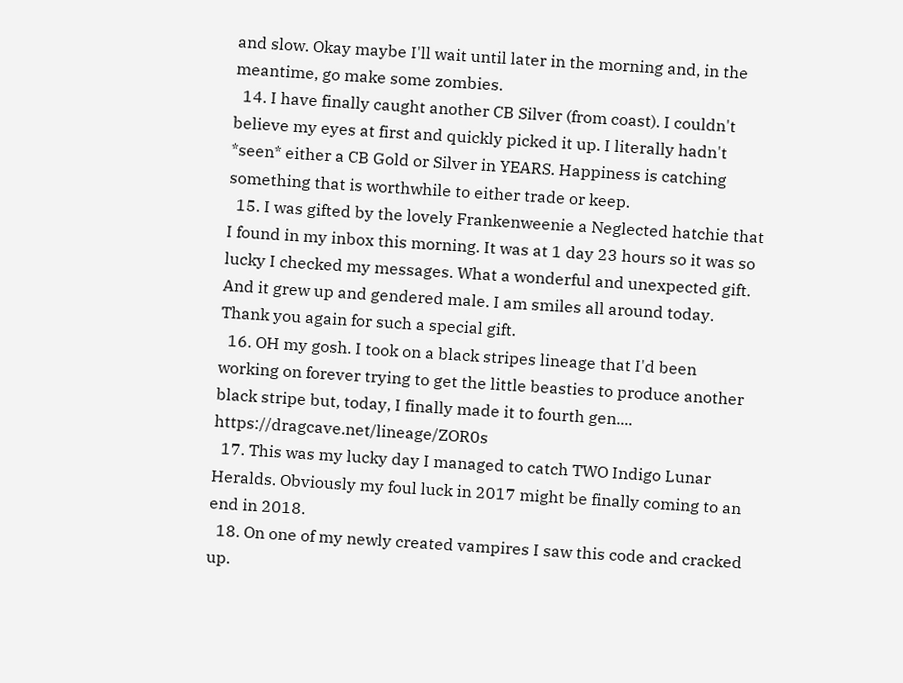and slow. Okay maybe I'll wait until later in the morning and, in the meantime, go make some zombies.
  14. I have finally caught another CB Silver (from coast). I couldn't believe my eyes at first and quickly picked it up. I literally hadn't *seen* either a CB Gold or Silver in YEARS. Happiness is catching something that is worthwhile to either trade or keep.
  15. I was gifted by the lovely Frankenweenie a Neglected hatchie that I found in my inbox this morning. It was at 1 day 23 hours so it was so lucky I checked my messages. What a wonderful and unexpected gift. And it grew up and gendered male. I am smiles all around today. Thank you again for such a special gift.
  16. OH my gosh. I took on a black stripes lineage that I'd been working on forever trying to get the little beasties to produce another black stripe but, today, I finally made it to fourth gen.... https://dragcave.net/lineage/ZOR0s
  17. This was my lucky day I managed to catch TWO Indigo Lunar Heralds. Obviously my foul luck in 2017 might be finally coming to an end in 2018.
  18. On one of my newly created vampires I saw this code and cracked up.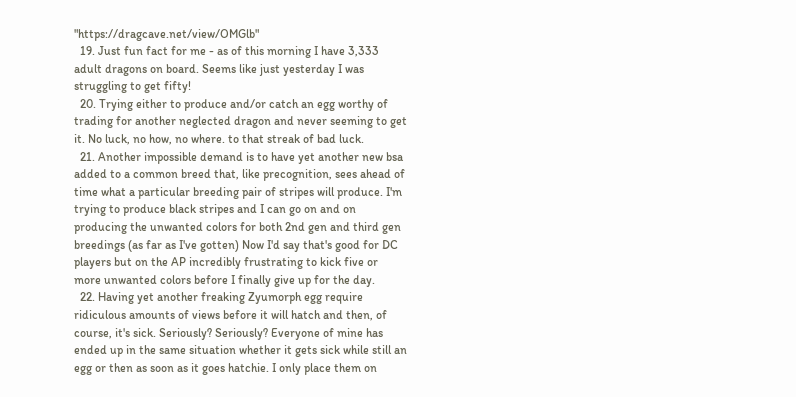"https://dragcave.net/view/OMGlb"
  19. Just fun fact for me - as of this morning I have 3,333 adult dragons on board. Seems like just yesterday I was struggling to get fifty!
  20. Trying either to produce and/or catch an egg worthy of trading for another neglected dragon and never seeming to get it. No luck, no how, no where. to that streak of bad luck.
  21. Another impossible demand is to have yet another new bsa added to a common breed that, like precognition, sees ahead of time what a particular breeding pair of stripes will produce. I'm trying to produce black stripes and I can go on and on producing the unwanted colors for both 2nd gen and third gen breedings (as far as I've gotten) Now I'd say that's good for DC players but on the AP incredibly frustrating to kick five or more unwanted colors before I finally give up for the day.
  22. Having yet another freaking Zyumorph egg require ridiculous amounts of views before it will hatch and then, of course, it's sick. Seriously? Seriously? Everyone of mine has ended up in the same situation whether it gets sick while still an egg or then as soon as it goes hatchie. I only place them on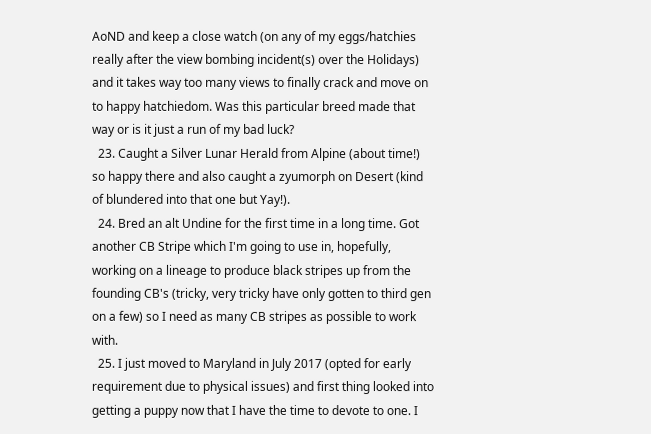AoND and keep a close watch (on any of my eggs/hatchies really after the view bombing incident(s) over the Holidays) and it takes way too many views to finally crack and move on to happy hatchiedom. Was this particular breed made that way or is it just a run of my bad luck?
  23. Caught a Silver Lunar Herald from Alpine (about time!) so happy there and also caught a zyumorph on Desert (kind of blundered into that one but Yay!).
  24. Bred an alt Undine for the first time in a long time. Got another CB Stripe which I'm going to use in, hopefully, working on a lineage to produce black stripes up from the founding CB's (tricky, very tricky have only gotten to third gen on a few) so I need as many CB stripes as possible to work with.
  25. I just moved to Maryland in July 2017 (opted for early requirement due to physical issues) and first thing looked into getting a puppy now that I have the time to devote to one. I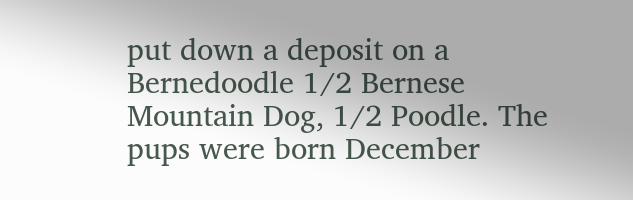put down a deposit on a Bernedoodle 1/2 Bernese Mountain Dog, 1/2 Poodle. The pups were born December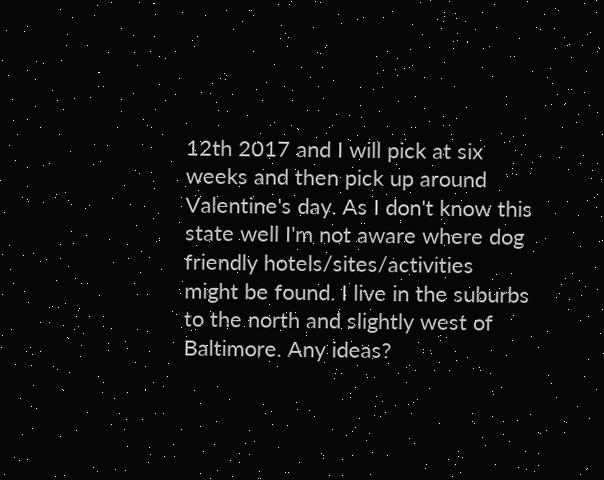12th 2017 and I will pick at six weeks and then pick up around Valentine's day. As I don't know this state well I'm not aware where dog friendly hotels/sites/activities might be found. I live in the suburbs to the north and slightly west of Baltimore. Any ideas?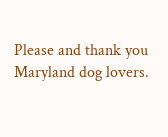Please and thank you Maryland dog lovers.